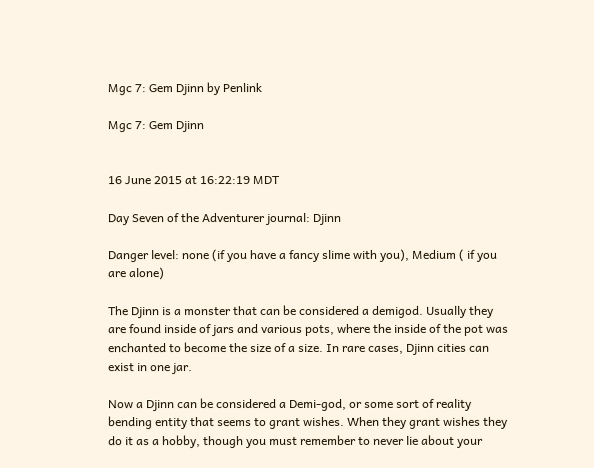Mgc 7: Gem Djinn by Penlink

Mgc 7: Gem Djinn


16 June 2015 at 16:22:19 MDT

Day Seven of the Adventurer journal: Djinn

Danger level: none (if you have a fancy slime with you), Medium ( if you are alone)

The Djinn is a monster that can be considered a demigod. Usually they are found inside of jars and various pots, where the inside of the pot was enchanted to become the size of a size. In rare cases, Djinn cities can exist in one jar.

Now a Djinn can be considered a Demi-god, or some sort of reality bending entity that seems to grant wishes. When they grant wishes they do it as a hobby, though you must remember to never lie about your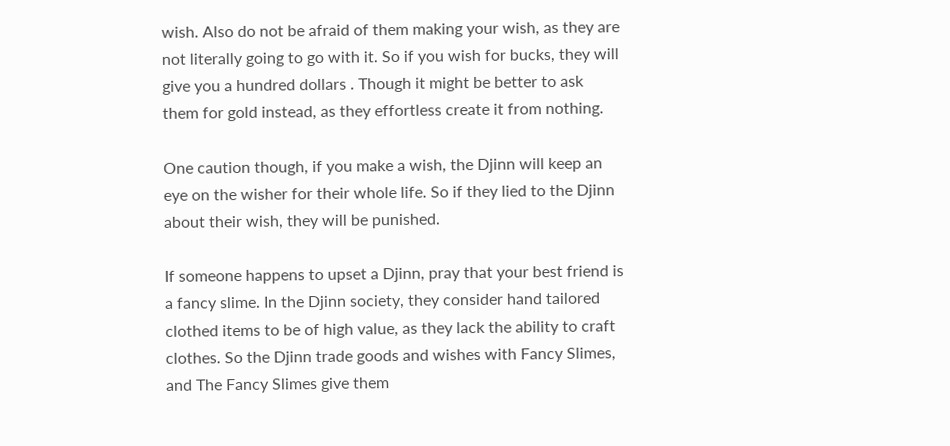wish. Also do not be afraid of them making your wish, as they are not literally going to go with it. So if you wish for bucks, they will give you a hundred dollars . Though it might be better to ask them for gold instead, as they effortless create it from nothing.

One caution though, if you make a wish, the Djinn will keep an eye on the wisher for their whole life. So if they lied to the Djinn about their wish, they will be punished.

If someone happens to upset a Djinn, pray that your best friend is a fancy slime. In the Djinn society, they consider hand tailored clothed items to be of high value, as they lack the ability to craft clothes. So the Djinn trade goods and wishes with Fancy Slimes, and The Fancy Slimes give them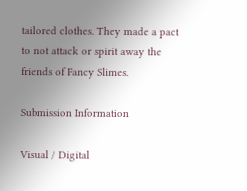tailored clothes. They made a pact to not attack or spirit away the friends of Fancy Slimes.

Submission Information

Visual / Digital